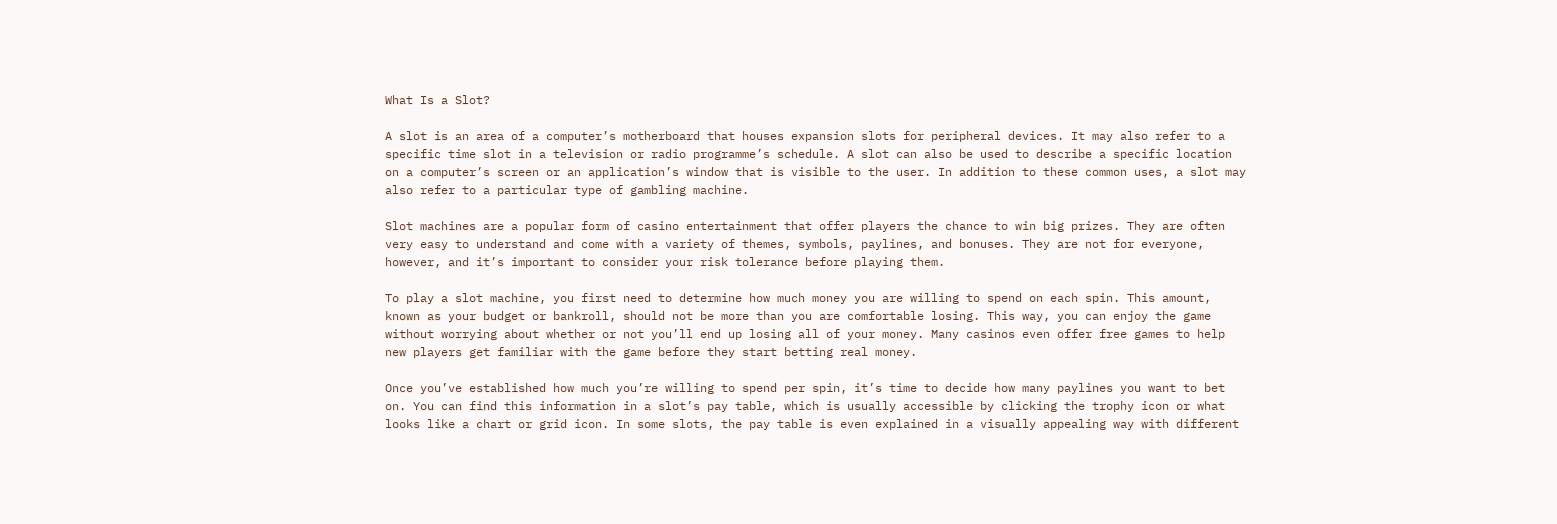What Is a Slot?

A slot is an area of a computer’s motherboard that houses expansion slots for peripheral devices. It may also refer to a specific time slot in a television or radio programme’s schedule. A slot can also be used to describe a specific location on a computer’s screen or an application’s window that is visible to the user. In addition to these common uses, a slot may also refer to a particular type of gambling machine.

Slot machines are a popular form of casino entertainment that offer players the chance to win big prizes. They are often very easy to understand and come with a variety of themes, symbols, paylines, and bonuses. They are not for everyone, however, and it’s important to consider your risk tolerance before playing them.

To play a slot machine, you first need to determine how much money you are willing to spend on each spin. This amount, known as your budget or bankroll, should not be more than you are comfortable losing. This way, you can enjoy the game without worrying about whether or not you’ll end up losing all of your money. Many casinos even offer free games to help new players get familiar with the game before they start betting real money.

Once you’ve established how much you’re willing to spend per spin, it’s time to decide how many paylines you want to bet on. You can find this information in a slot’s pay table, which is usually accessible by clicking the trophy icon or what looks like a chart or grid icon. In some slots, the pay table is even explained in a visually appealing way with different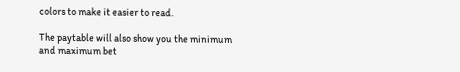colors to make it easier to read.

The paytable will also show you the minimum and maximum bet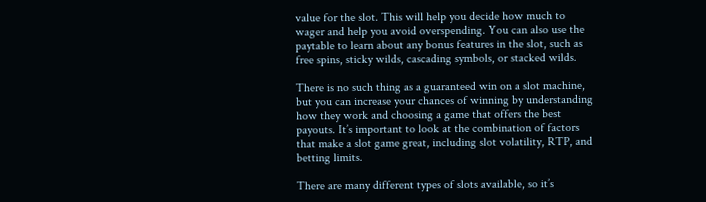value for the slot. This will help you decide how much to wager and help you avoid overspending. You can also use the paytable to learn about any bonus features in the slot, such as free spins, sticky wilds, cascading symbols, or stacked wilds.

There is no such thing as a guaranteed win on a slot machine, but you can increase your chances of winning by understanding how they work and choosing a game that offers the best payouts. It’s important to look at the combination of factors that make a slot game great, including slot volatility, RTP, and betting limits.

There are many different types of slots available, so it’s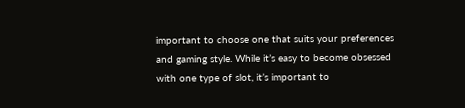important to choose one that suits your preferences and gaming style. While it’s easy to become obsessed with one type of slot, it’s important to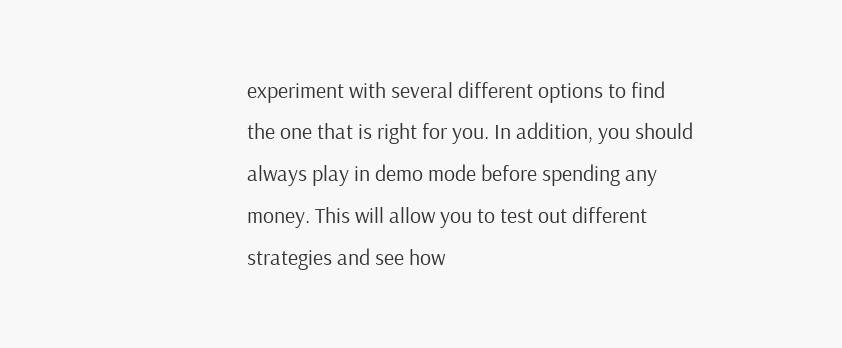experiment with several different options to find the one that is right for you. In addition, you should always play in demo mode before spending any money. This will allow you to test out different strategies and see how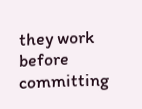they work before committing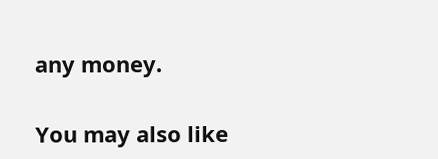any money.

You may also like